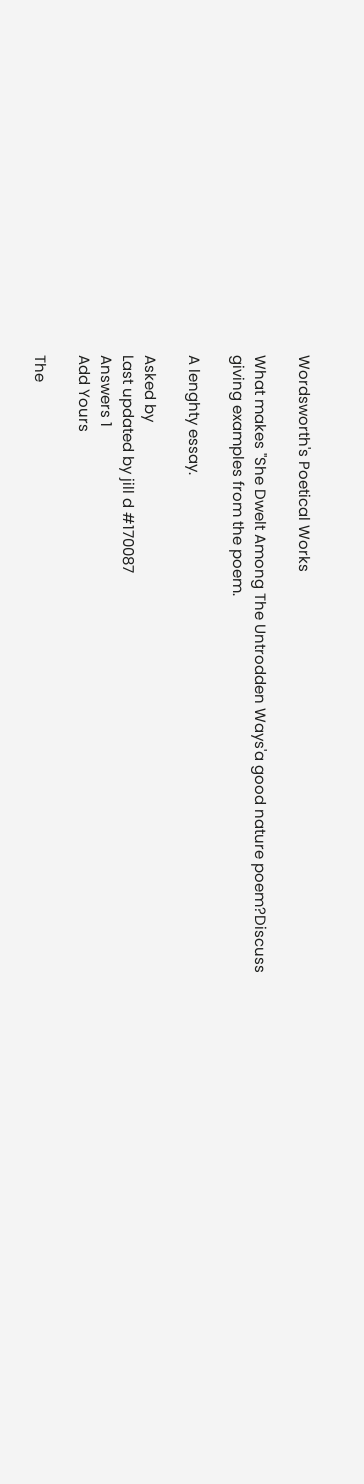Wordsworth's Poetical Works

What makes "She Dwelt Among The Untrodden Ways'a good nature poem?Discuss giving examples from the poem.

A lenghty essay.

Asked by
Last updated by jill d #170087
Answers 1
Add Yours

The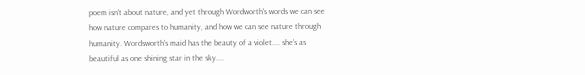poem isn't about nature, and yet through Wordworth's words we can see how nature compares to humanity, and how we can see nature through humanity. Wordsworth's maid has the beauty of a violet.... she's as beautiful as one shining star in the sky....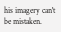his imagery can't be mistaken.